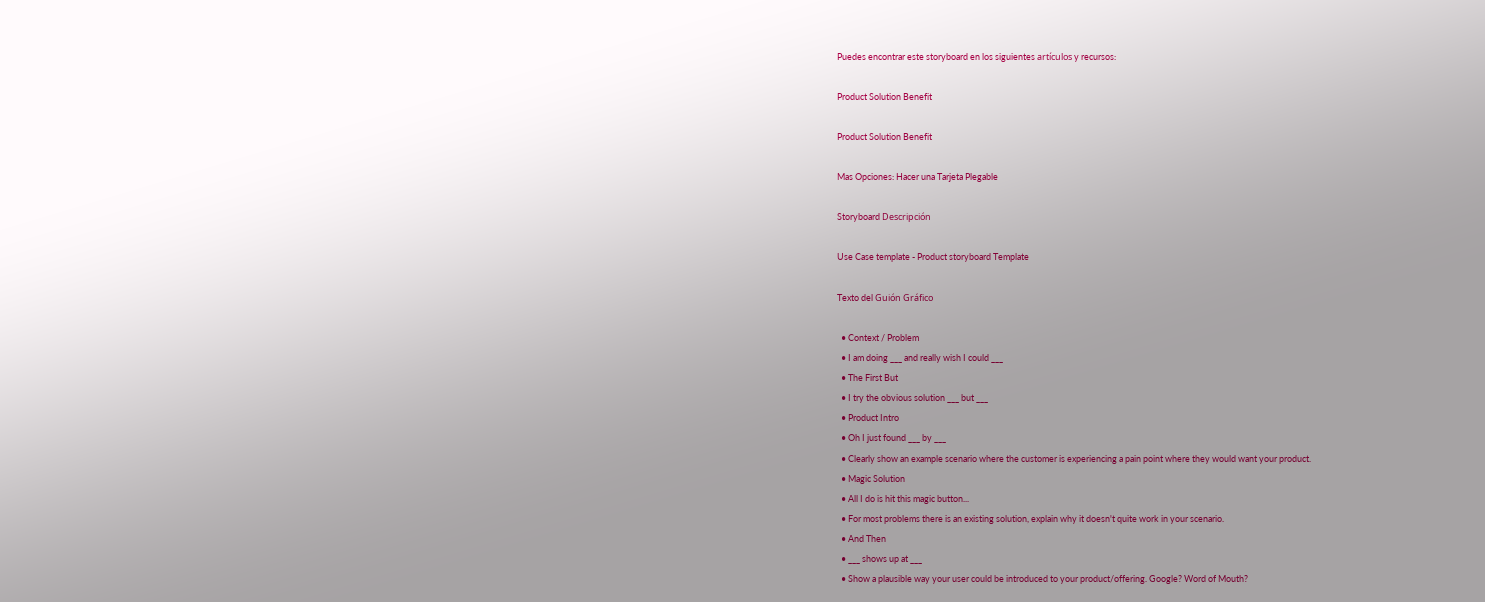Puedes encontrar este storyboard en los siguientes artículos y recursos:

Product Solution Benefit

Product Solution Benefit

Mas Opciones: Hacer una Tarjeta Plegable

Storyboard Descripción

Use Case template - Product storyboard Template

Texto del Guión Gráfico

  • Context / Problem
  • I am doing ___ and really wish I could ___
  • The First But
  • I try the obvious solution ___ but ___
  • Product Intro
  • Oh I just found ___ by ___
  • Clearly show an example scenario where the customer is experiencing a pain point where they would want your product.
  • Magic Solution
  • All I do is hit this magic button...
  • For most problems there is an existing solution, explain why it doesn't quite work in your scenario.
  • And Then
  • ___ shows up at ___
  • Show a plausible way your user could be introduced to your product/offering. Google? Word of Mouth?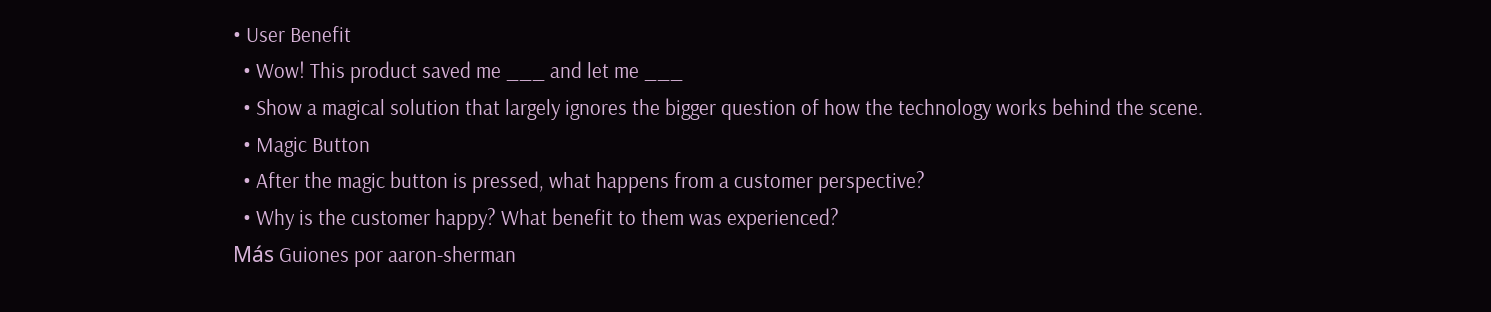• User Benefit
  • Wow! This product saved me ___ and let me ___
  • Show a magical solution that largely ignores the bigger question of how the technology works behind the scene.
  • Magic Button
  • After the magic button is pressed, what happens from a customer perspective?
  • Why is the customer happy? What benefit to them was experienced?
Más Guiones por aaron-sherman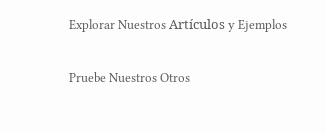Explorar Nuestros Artículos y Ejemplos

Pruebe Nuestros Otros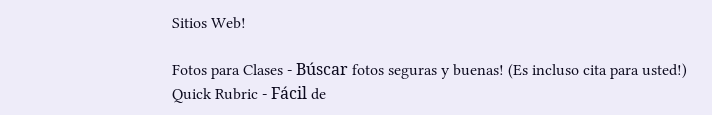Sitios Web!

Fotos para Clases - Búscar fotos seguras y buenas! (Es incluso cita para usted!)
Quick Rubric - Fácil de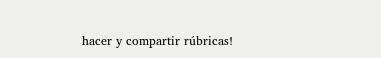hacer y compartir rúbricas!